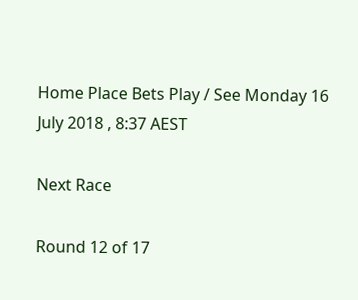Home Place Bets Play / See Monday 16 July 2018 , 8:37 AEST

Next Race

Round 12 of 17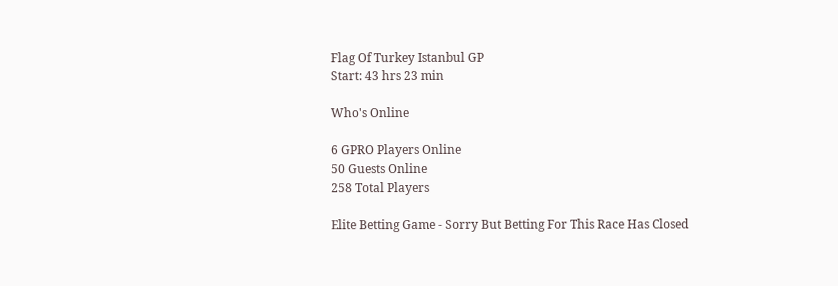Flag Of Turkey Istanbul GP
Start: 43 hrs 23 min

Who's Online

6 GPRO Players Online
50 Guests Online
258 Total Players

Elite Betting Game - Sorry But Betting For This Race Has Closed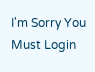I'm Sorry You Must Login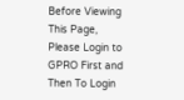Before Viewing This Page, Please Login to GPRO First and Then To Login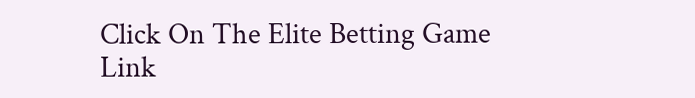Click On The Elite Betting Game Link